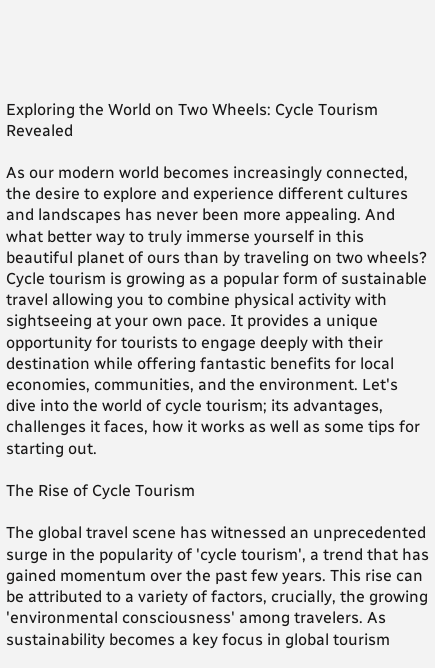Exploring the World on Two Wheels: Cycle Tourism Revealed

As our modern world becomes increasingly connected, the desire to explore and experience different cultures and landscapes has never been more appealing. And what better way to truly immerse yourself in this beautiful planet of ours than by traveling on two wheels? Cycle tourism is growing as a popular form of sustainable travel allowing you to combine physical activity with sightseeing at your own pace. It provides a unique opportunity for tourists to engage deeply with their destination while offering fantastic benefits for local economies, communities, and the environment. Let's dive into the world of cycle tourism; its advantages, challenges it faces, how it works as well as some tips for starting out.

The Rise of Cycle Tourism

The global travel scene has witnessed an unprecedented surge in the popularity of 'cycle tourism', a trend that has gained momentum over the past few years. This rise can be attributed to a variety of factors, crucially, the growing 'environmental consciousness' among travelers. As sustainability becomes a key focus in global tourism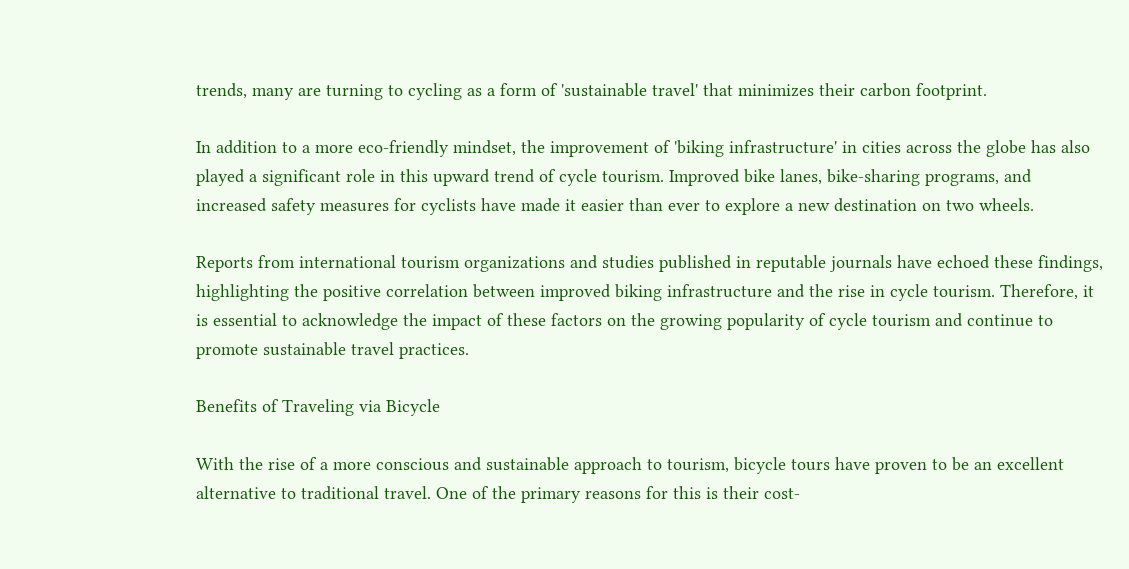trends, many are turning to cycling as a form of 'sustainable travel' that minimizes their carbon footprint.

In addition to a more eco-friendly mindset, the improvement of 'biking infrastructure' in cities across the globe has also played a significant role in this upward trend of cycle tourism. Improved bike lanes, bike-sharing programs, and increased safety measures for cyclists have made it easier than ever to explore a new destination on two wheels.

Reports from international tourism organizations and studies published in reputable journals have echoed these findings, highlighting the positive correlation between improved biking infrastructure and the rise in cycle tourism. Therefore, it is essential to acknowledge the impact of these factors on the growing popularity of cycle tourism and continue to promote sustainable travel practices.

Benefits of Traveling via Bicycle

With the rise of a more conscious and sustainable approach to tourism, bicycle tours have proven to be an excellent alternative to traditional travel. One of the primary reasons for this is their cost-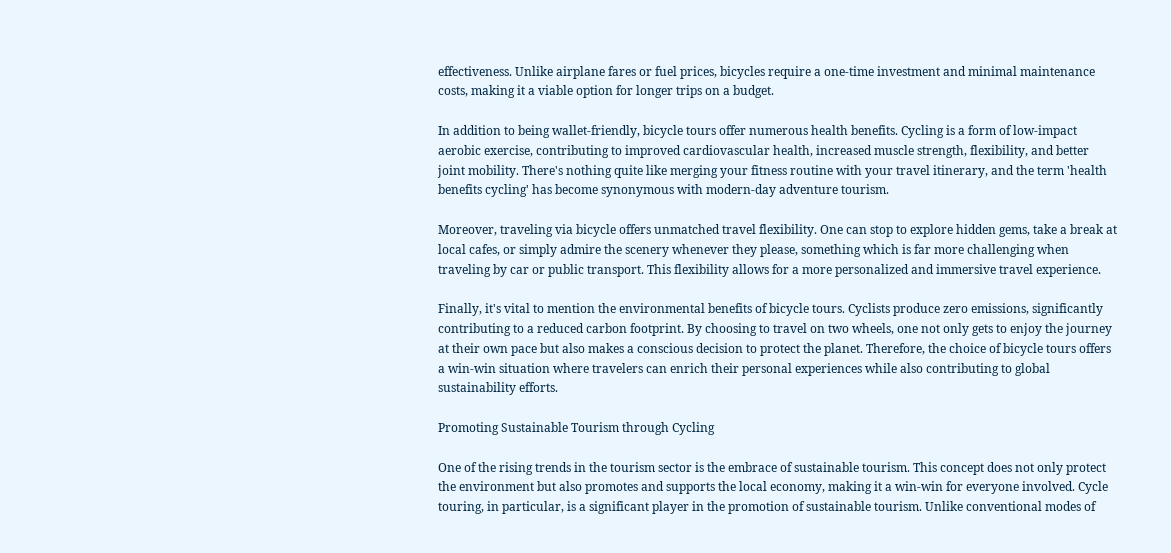effectiveness. Unlike airplane fares or fuel prices, bicycles require a one-time investment and minimal maintenance costs, making it a viable option for longer trips on a budget.

In addition to being wallet-friendly, bicycle tours offer numerous health benefits. Cycling is a form of low-impact aerobic exercise, contributing to improved cardiovascular health, increased muscle strength, flexibility, and better joint mobility. There's nothing quite like merging your fitness routine with your travel itinerary, and the term 'health benefits cycling' has become synonymous with modern-day adventure tourism.

Moreover, traveling via bicycle offers unmatched travel flexibility. One can stop to explore hidden gems, take a break at local cafes, or simply admire the scenery whenever they please, something which is far more challenging when traveling by car or public transport. This flexibility allows for a more personalized and immersive travel experience.

Finally, it's vital to mention the environmental benefits of bicycle tours. Cyclists produce zero emissions, significantly contributing to a reduced carbon footprint. By choosing to travel on two wheels, one not only gets to enjoy the journey at their own pace but also makes a conscious decision to protect the planet. Therefore, the choice of bicycle tours offers a win-win situation where travelers can enrich their personal experiences while also contributing to global sustainability efforts.

Promoting Sustainable Tourism through Cycling

One of the rising trends in the tourism sector is the embrace of sustainable tourism. This concept does not only protect the environment but also promotes and supports the local economy, making it a win-win for everyone involved. Cycle touring, in particular, is a significant player in the promotion of sustainable tourism. Unlike conventional modes of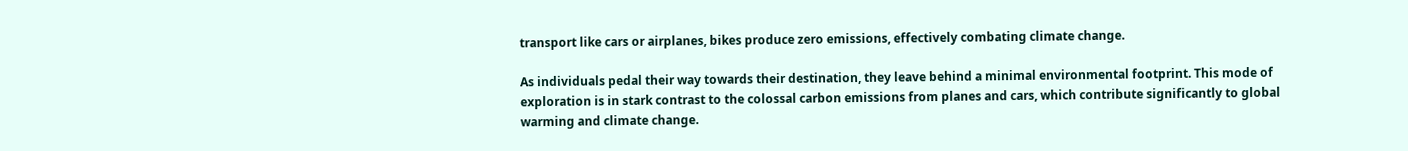transport like cars or airplanes, bikes produce zero emissions, effectively combating climate change.

As individuals pedal their way towards their destination, they leave behind a minimal environmental footprint. This mode of exploration is in stark contrast to the colossal carbon emissions from planes and cars, which contribute significantly to global warming and climate change.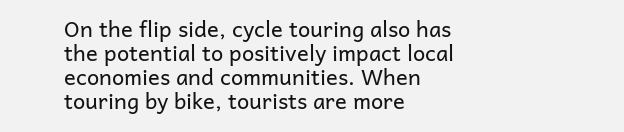On the flip side, cycle touring also has the potential to positively impact local economies and communities. When touring by bike, tourists are more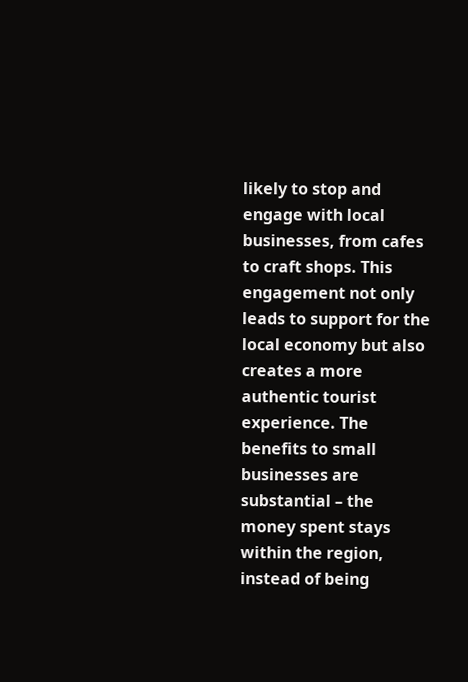likely to stop and engage with local businesses, from cafes to craft shops. This engagement not only leads to support for the local economy but also creates a more authentic tourist experience. The benefits to small businesses are substantial – the money spent stays within the region, instead of being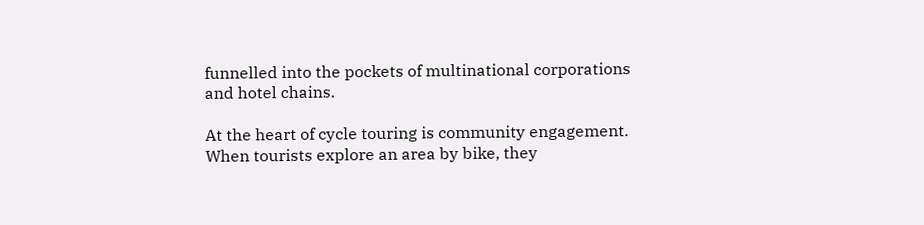funnelled into the pockets of multinational corporations and hotel chains.

At the heart of cycle touring is community engagement. When tourists explore an area by bike, they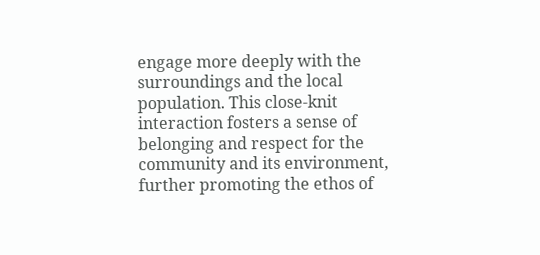engage more deeply with the surroundings and the local population. This close-knit interaction fosters a sense of belonging and respect for the community and its environment, further promoting the ethos of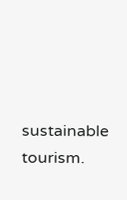sustainable tourism.